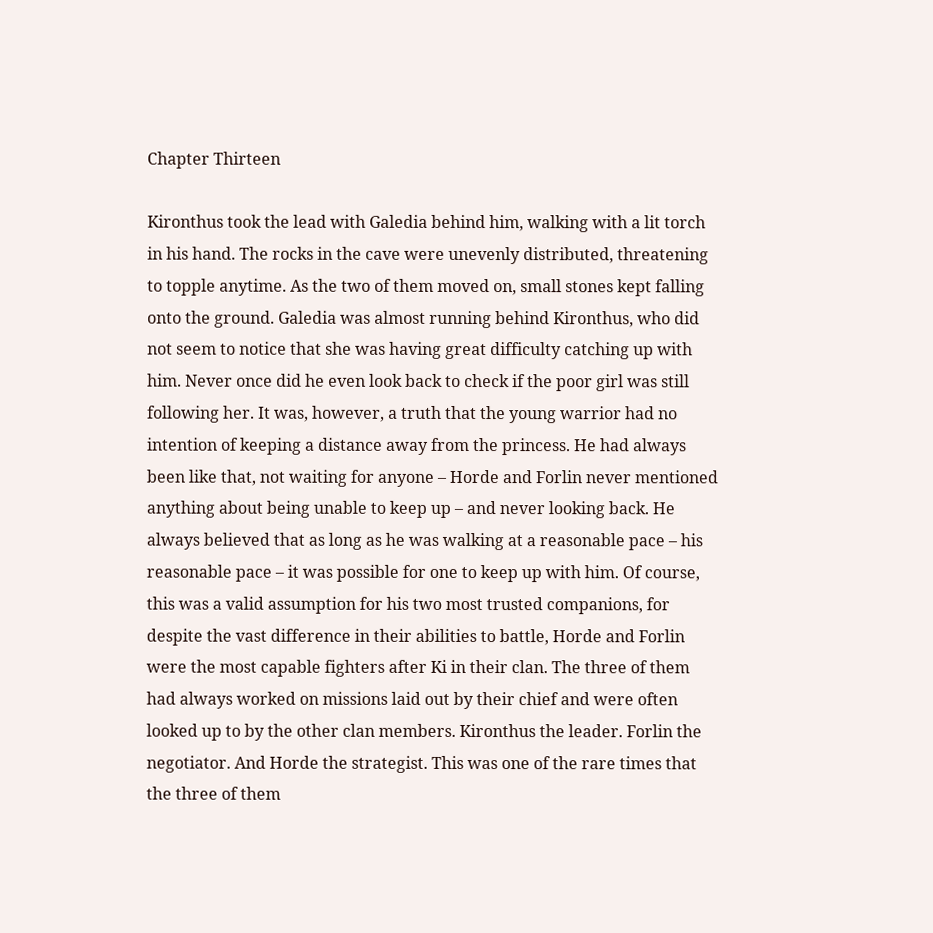Chapter Thirteen

Kironthus took the lead with Galedia behind him, walking with a lit torch in his hand. The rocks in the cave were unevenly distributed, threatening to topple anytime. As the two of them moved on, small stones kept falling onto the ground. Galedia was almost running behind Kironthus, who did not seem to notice that she was having great difficulty catching up with him. Never once did he even look back to check if the poor girl was still following her. It was, however, a truth that the young warrior had no intention of keeping a distance away from the princess. He had always been like that, not waiting for anyone – Horde and Forlin never mentioned anything about being unable to keep up – and never looking back. He always believed that as long as he was walking at a reasonable pace – his reasonable pace – it was possible for one to keep up with him. Of course, this was a valid assumption for his two most trusted companions, for despite the vast difference in their abilities to battle, Horde and Forlin were the most capable fighters after Ki in their clan. The three of them had always worked on missions laid out by their chief and were often looked up to by the other clan members. Kironthus the leader. Forlin the negotiator. And Horde the strategist. This was one of the rare times that the three of them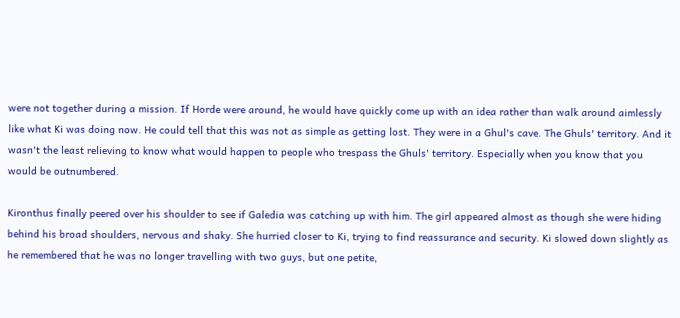were not together during a mission. If Horde were around, he would have quickly come up with an idea rather than walk around aimlessly like what Ki was doing now. He could tell that this was not as simple as getting lost. They were in a Ghul's cave. The Ghuls' territory. And it wasn't the least relieving to know what would happen to people who trespass the Ghuls' territory. Especially when you know that you would be outnumbered.

Kironthus finally peered over his shoulder to see if Galedia was catching up with him. The girl appeared almost as though she were hiding behind his broad shoulders, nervous and shaky. She hurried closer to Ki, trying to find reassurance and security. Ki slowed down slightly as he remembered that he was no longer travelling with two guys, but one petite,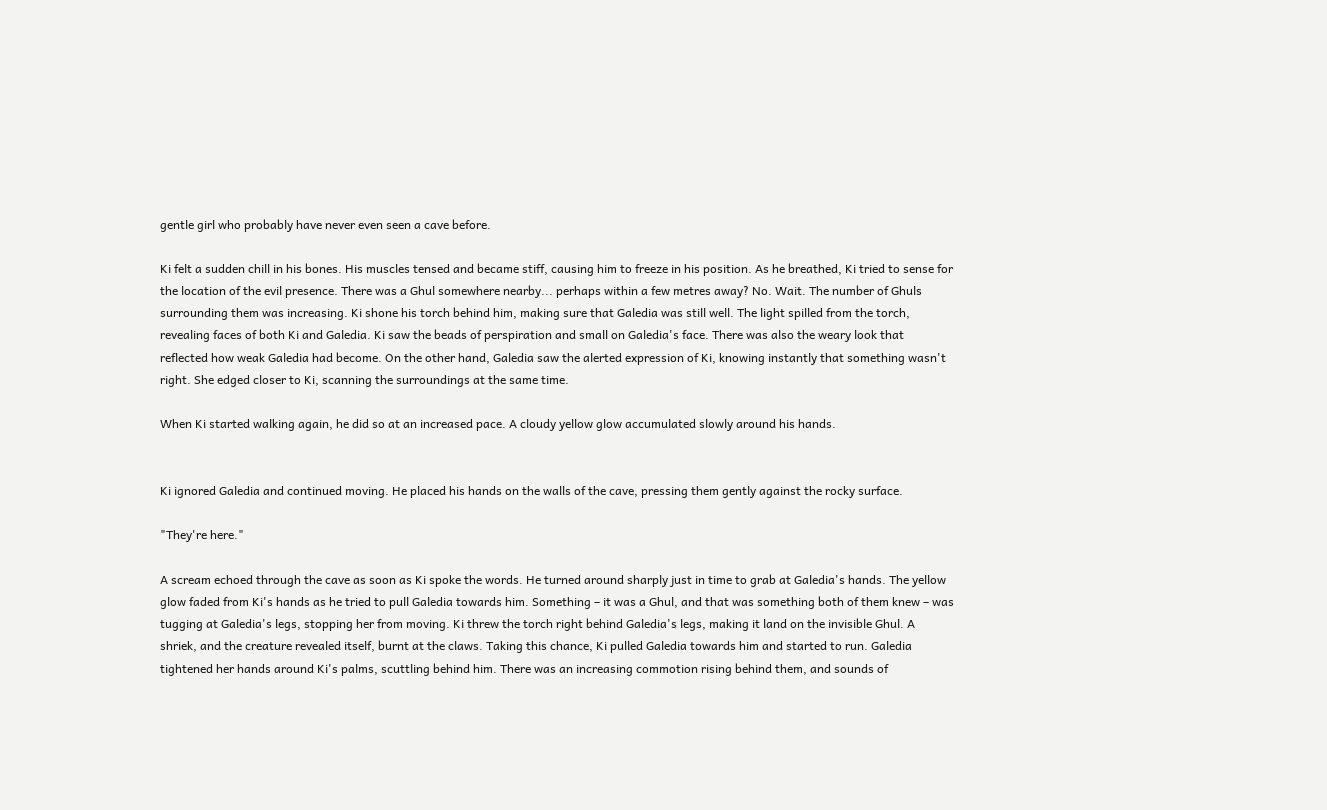gentle girl who probably have never even seen a cave before.

Ki felt a sudden chill in his bones. His muscles tensed and became stiff, causing him to freeze in his position. As he breathed, Ki tried to sense for the location of the evil presence. There was a Ghul somewhere nearby... perhaps within a few metres away? No. Wait. The number of Ghuls surrounding them was increasing. Ki shone his torch behind him, making sure that Galedia was still well. The light spilled from the torch, revealing faces of both Ki and Galedia. Ki saw the beads of perspiration and small on Galedia's face. There was also the weary look that reflected how weak Galedia had become. On the other hand, Galedia saw the alerted expression of Ki, knowing instantly that something wasn't right. She edged closer to Ki, scanning the surroundings at the same time.

When Ki started walking again, he did so at an increased pace. A cloudy yellow glow accumulated slowly around his hands.


Ki ignored Galedia and continued moving. He placed his hands on the walls of the cave, pressing them gently against the rocky surface.

"They're here."

A scream echoed through the cave as soon as Ki spoke the words. He turned around sharply just in time to grab at Galedia's hands. The yellow glow faded from Ki's hands as he tried to pull Galedia towards him. Something – it was a Ghul, and that was something both of them knew – was tugging at Galedia's legs, stopping her from moving. Ki threw the torch right behind Galedia's legs, making it land on the invisible Ghul. A shriek, and the creature revealed itself, burnt at the claws. Taking this chance, Ki pulled Galedia towards him and started to run. Galedia tightened her hands around Ki's palms, scuttling behind him. There was an increasing commotion rising behind them, and sounds of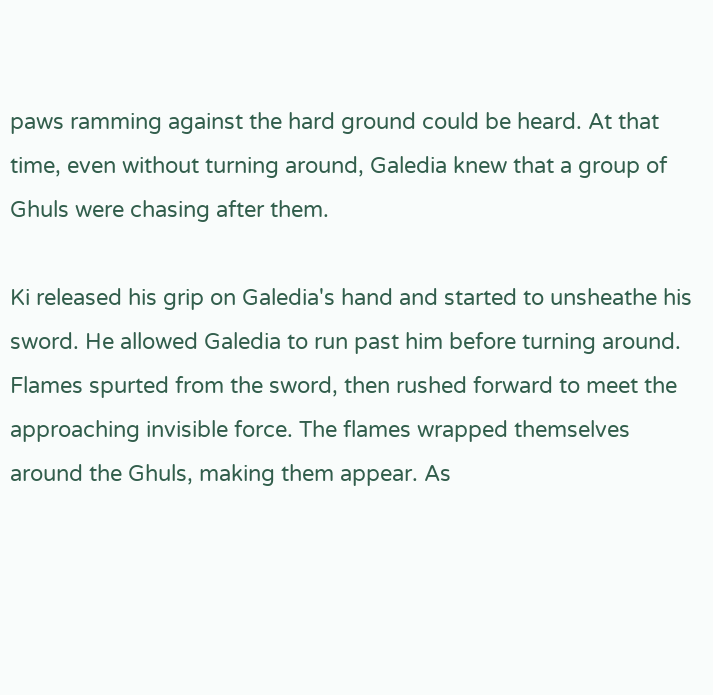paws ramming against the hard ground could be heard. At that time, even without turning around, Galedia knew that a group of Ghuls were chasing after them.

Ki released his grip on Galedia's hand and started to unsheathe his sword. He allowed Galedia to run past him before turning around. Flames spurted from the sword, then rushed forward to meet the approaching invisible force. The flames wrapped themselves around the Ghuls, making them appear. As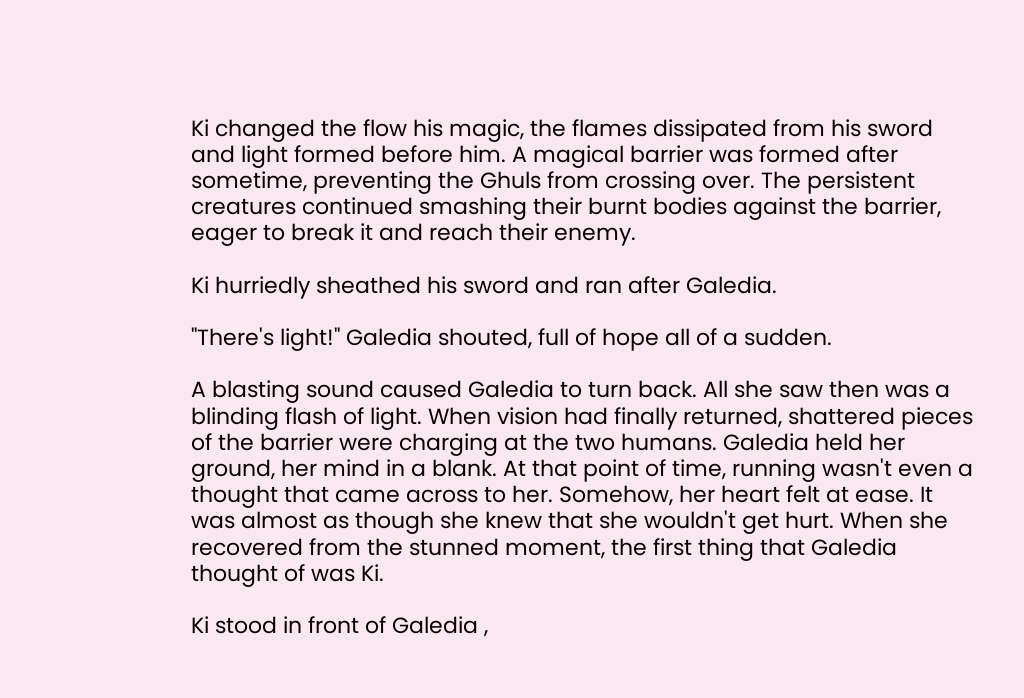Ki changed the flow his magic, the flames dissipated from his sword and light formed before him. A magical barrier was formed after sometime, preventing the Ghuls from crossing over. The persistent creatures continued smashing their burnt bodies against the barrier, eager to break it and reach their enemy.

Ki hurriedly sheathed his sword and ran after Galedia.

"There's light!" Galedia shouted, full of hope all of a sudden.

A blasting sound caused Galedia to turn back. All she saw then was a blinding flash of light. When vision had finally returned, shattered pieces of the barrier were charging at the two humans. Galedia held her ground, her mind in a blank. At that point of time, running wasn't even a thought that came across to her. Somehow, her heart felt at ease. It was almost as though she knew that she wouldn't get hurt. When she recovered from the stunned moment, the first thing that Galedia thought of was Ki.

Ki stood in front of Galedia ,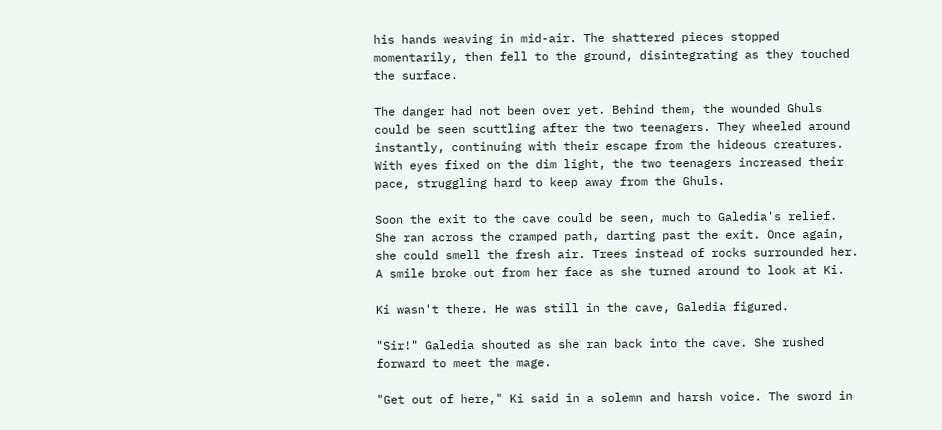his hands weaving in mid-air. The shattered pieces stopped momentarily, then fell to the ground, disintegrating as they touched the surface.

The danger had not been over yet. Behind them, the wounded Ghuls could be seen scuttling after the two teenagers. They wheeled around instantly, continuing with their escape from the hideous creatures. With eyes fixed on the dim light, the two teenagers increased their pace, struggling hard to keep away from the Ghuls.

Soon the exit to the cave could be seen, much to Galedia's relief. She ran across the cramped path, darting past the exit. Once again, she could smell the fresh air. Trees instead of rocks surrounded her. A smile broke out from her face as she turned around to look at Ki.

Ki wasn't there. He was still in the cave, Galedia figured.

"Sir!" Galedia shouted as she ran back into the cave. She rushed forward to meet the mage.

"Get out of here," Ki said in a solemn and harsh voice. The sword in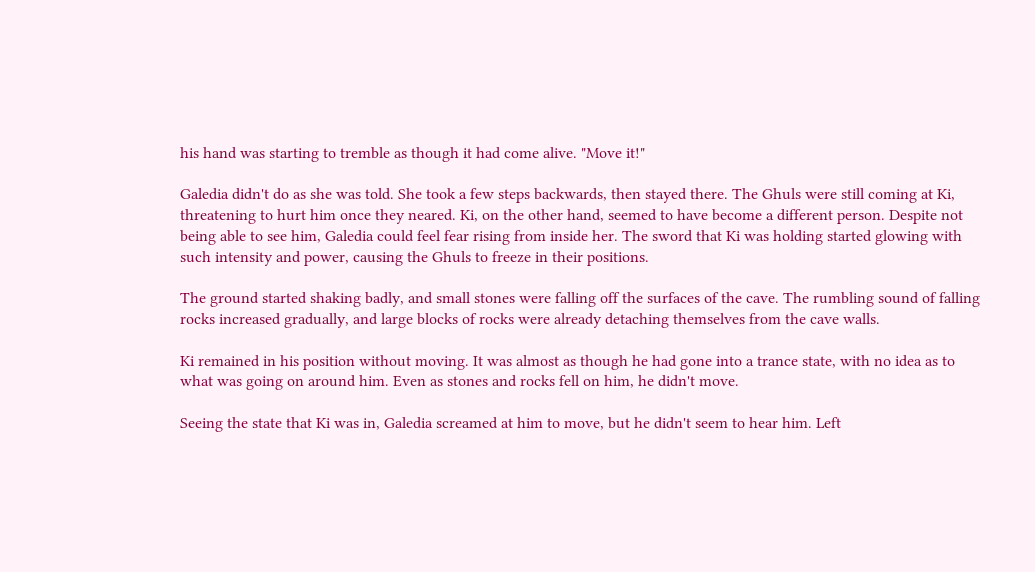his hand was starting to tremble as though it had come alive. "Move it!"

Galedia didn't do as she was told. She took a few steps backwards, then stayed there. The Ghuls were still coming at Ki, threatening to hurt him once they neared. Ki, on the other hand, seemed to have become a different person. Despite not being able to see him, Galedia could feel fear rising from inside her. The sword that Ki was holding started glowing with such intensity and power, causing the Ghuls to freeze in their positions.

The ground started shaking badly, and small stones were falling off the surfaces of the cave. The rumbling sound of falling rocks increased gradually, and large blocks of rocks were already detaching themselves from the cave walls.

Ki remained in his position without moving. It was almost as though he had gone into a trance state, with no idea as to what was going on around him. Even as stones and rocks fell on him, he didn't move.

Seeing the state that Ki was in, Galedia screamed at him to move, but he didn't seem to hear him. Left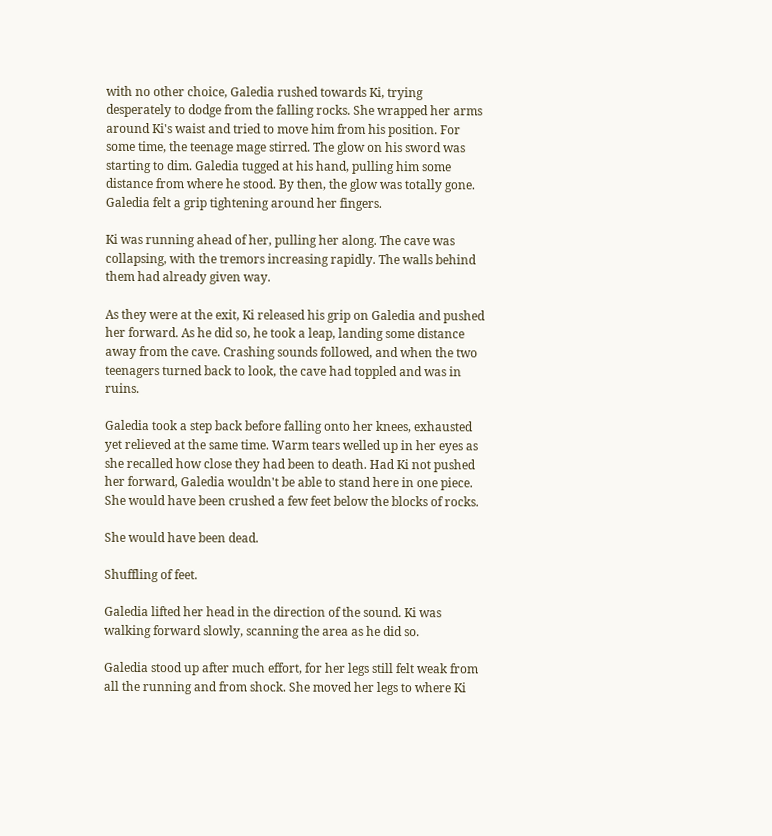with no other choice, Galedia rushed towards Ki, trying desperately to dodge from the falling rocks. She wrapped her arms around Ki's waist and tried to move him from his position. For some time, the teenage mage stirred. The glow on his sword was starting to dim. Galedia tugged at his hand, pulling him some distance from where he stood. By then, the glow was totally gone. Galedia felt a grip tightening around her fingers.

Ki was running ahead of her, pulling her along. The cave was collapsing, with the tremors increasing rapidly. The walls behind them had already given way.

As they were at the exit, Ki released his grip on Galedia and pushed her forward. As he did so, he took a leap, landing some distance away from the cave. Crashing sounds followed, and when the two teenagers turned back to look, the cave had toppled and was in ruins.

Galedia took a step back before falling onto her knees, exhausted yet relieved at the same time. Warm tears welled up in her eyes as she recalled how close they had been to death. Had Ki not pushed her forward, Galedia wouldn't be able to stand here in one piece. She would have been crushed a few feet below the blocks of rocks.

She would have been dead.

Shuffling of feet.

Galedia lifted her head in the direction of the sound. Ki was walking forward slowly, scanning the area as he did so.

Galedia stood up after much effort, for her legs still felt weak from all the running and from shock. She moved her legs to where Ki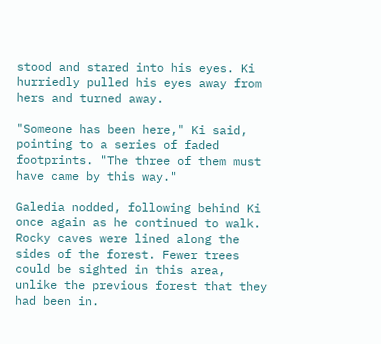stood and stared into his eyes. Ki hurriedly pulled his eyes away from hers and turned away.

"Someone has been here," Ki said, pointing to a series of faded footprints. "The three of them must have came by this way."

Galedia nodded, following behind Ki once again as he continued to walk. Rocky caves were lined along the sides of the forest. Fewer trees could be sighted in this area, unlike the previous forest that they had been in.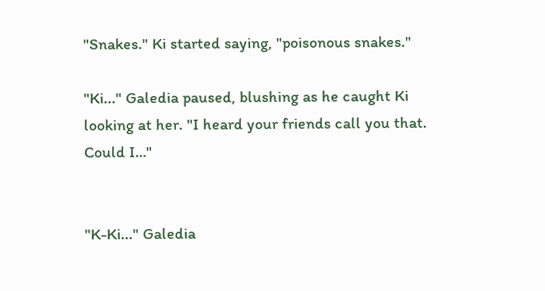"Snakes." Ki started saying, "poisonous snakes."

"Ki..." Galedia paused, blushing as he caught Ki looking at her. "I heard your friends call you that. Could I…"


"K-Ki..." Galedia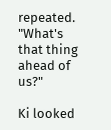repeated. "What's that thing ahead of us?"

Ki looked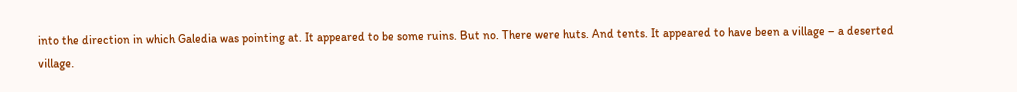into the direction in which Galedia was pointing at. It appeared to be some ruins. But no. There were huts. And tents. It appeared to have been a village – a deserted village.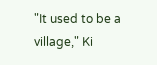"It used to be a village," Ki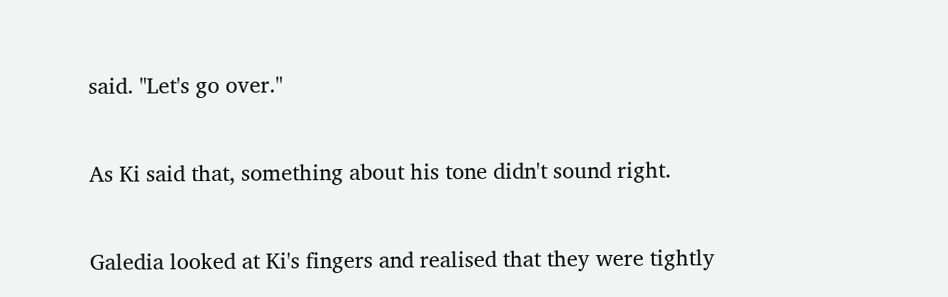said. "Let's go over."

As Ki said that, something about his tone didn't sound right.

Galedia looked at Ki's fingers and realised that they were tightly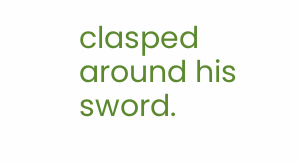clasped around his sword.